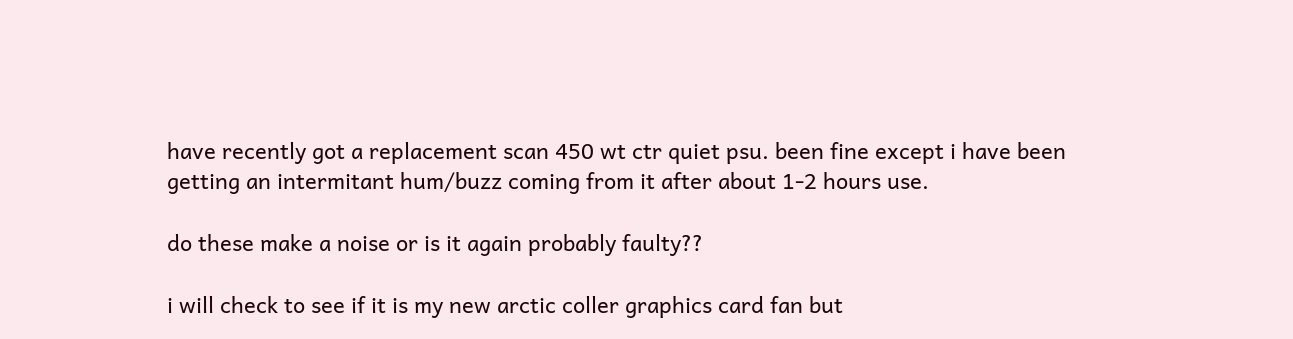have recently got a replacement scan 450 wt ctr quiet psu. been fine except i have been getting an intermitant hum/buzz coming from it after about 1-2 hours use.

do these make a noise or is it again probably faulty??

i will check to see if it is my new arctic coller graphics card fan but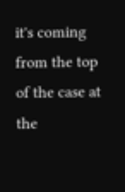it's coming from the top of the case at the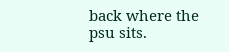back where the psu sits.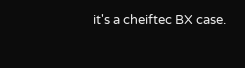it's a cheiftec BX case.